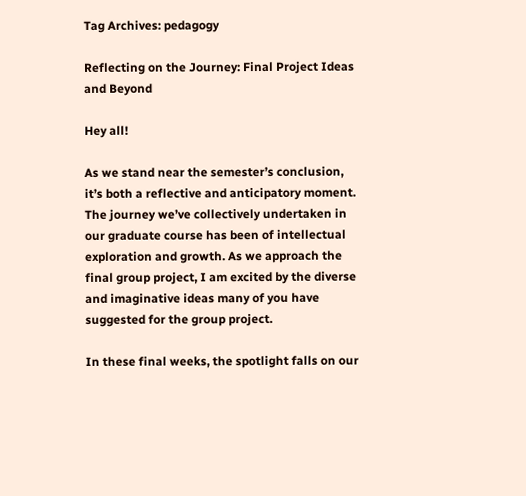Tag Archives: pedagogy

Reflecting on the Journey: Final Project Ideas and Beyond

Hey all!

As we stand near the semester’s conclusion, it’s both a reflective and anticipatory moment. The journey we’ve collectively undertaken in our graduate course has been of intellectual exploration and growth. As we approach the final group project, I am excited by the diverse and imaginative ideas many of you have suggested for the group project.

In these final weeks, the spotlight falls on our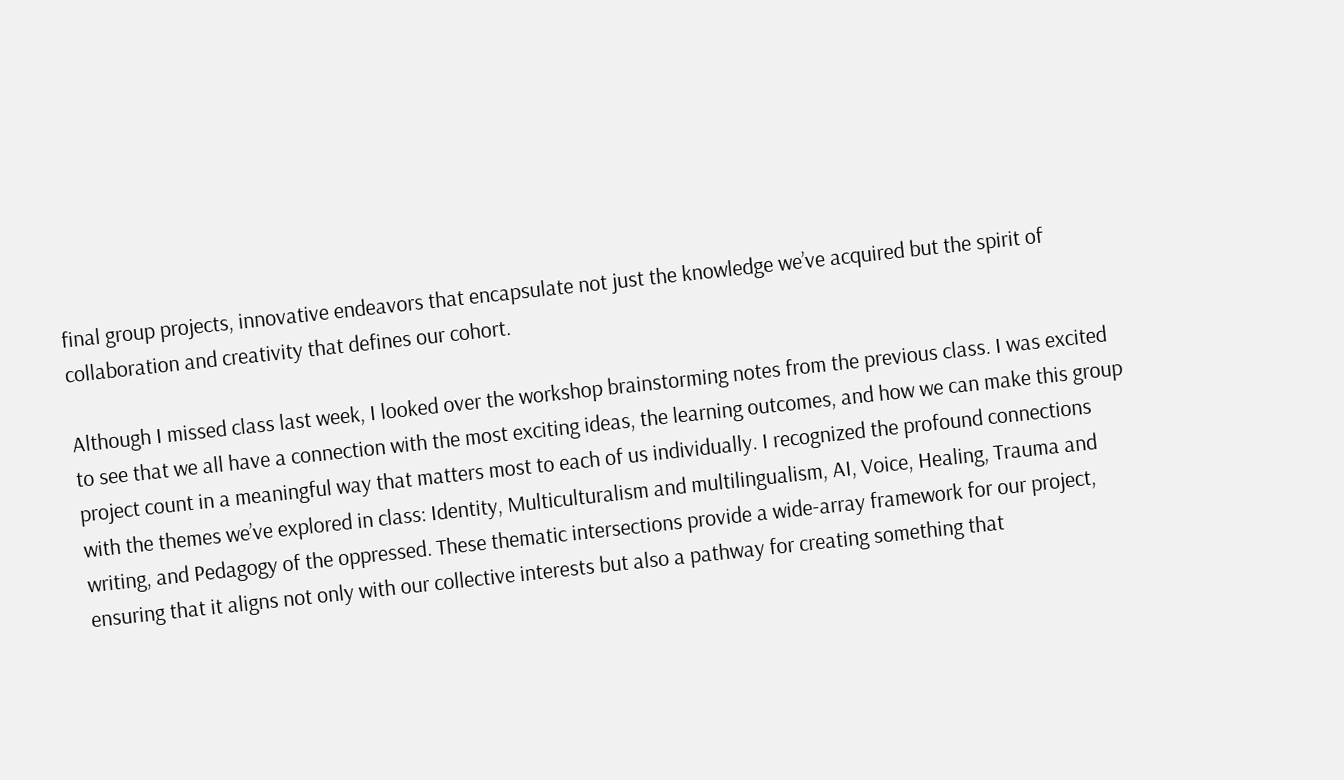final group projects, innovative endeavors that encapsulate not just the knowledge we’ve acquired but the spirit of collaboration and creativity that defines our cohort.

Although I missed class last week, I looked over the workshop brainstorming notes from the previous class. I was excited to see that we all have a connection with the most exciting ideas, the learning outcomes, and how we can make this group project count in a meaningful way that matters most to each of us individually. I recognized the profound connections with the themes we’ve explored in class: Identity, Multiculturalism and multilingualism, AI, Voice, Healing, Trauma and writing, and Pedagogy of the oppressed. These thematic intersections provide a wide-array framework for our project, ensuring that it aligns not only with our collective interests but also a pathway for creating something that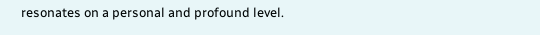resonates on a personal and profound level.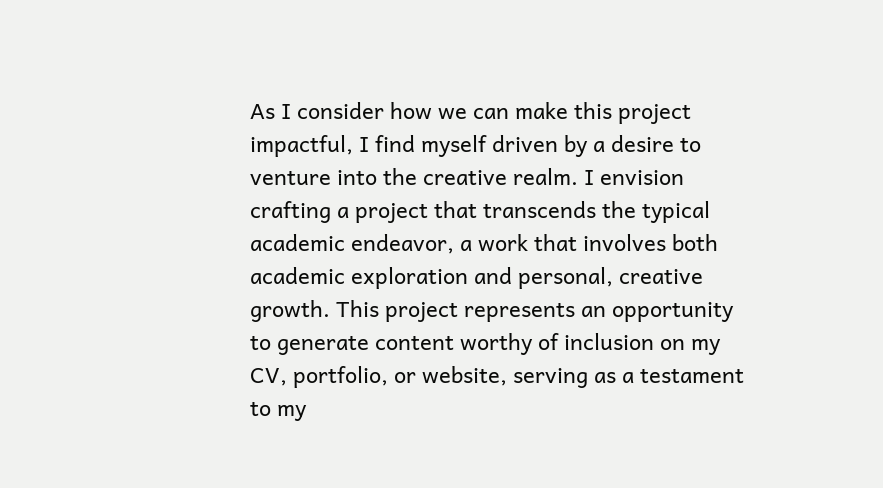As I consider how we can make this project impactful, I find myself driven by a desire to venture into the creative realm. I envision crafting a project that transcends the typical academic endeavor, a work that involves both academic exploration and personal, creative growth. This project represents an opportunity to generate content worthy of inclusion on my CV, portfolio, or website, serving as a testament to my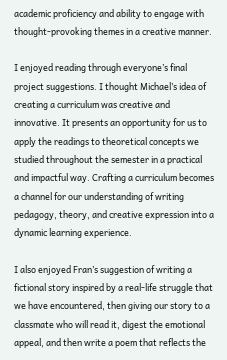academic proficiency and ability to engage with thought-provoking themes in a creative manner.

I enjoyed reading through everyone’s final project suggestions. I thought Michael’s idea of creating a curriculum was creative and innovative. It presents an opportunity for us to apply the readings to theoretical concepts we studied throughout the semester in a practical and impactful way. Crafting a curriculum becomes a channel for our understanding of writing pedagogy, theory, and creative expression into a dynamic learning experience.

I also enjoyed Fran’s suggestion of writing a fictional story inspired by a real-life struggle that we have encountered, then giving our story to a classmate who will read it, digest the emotional appeal, and then write a poem that reflects the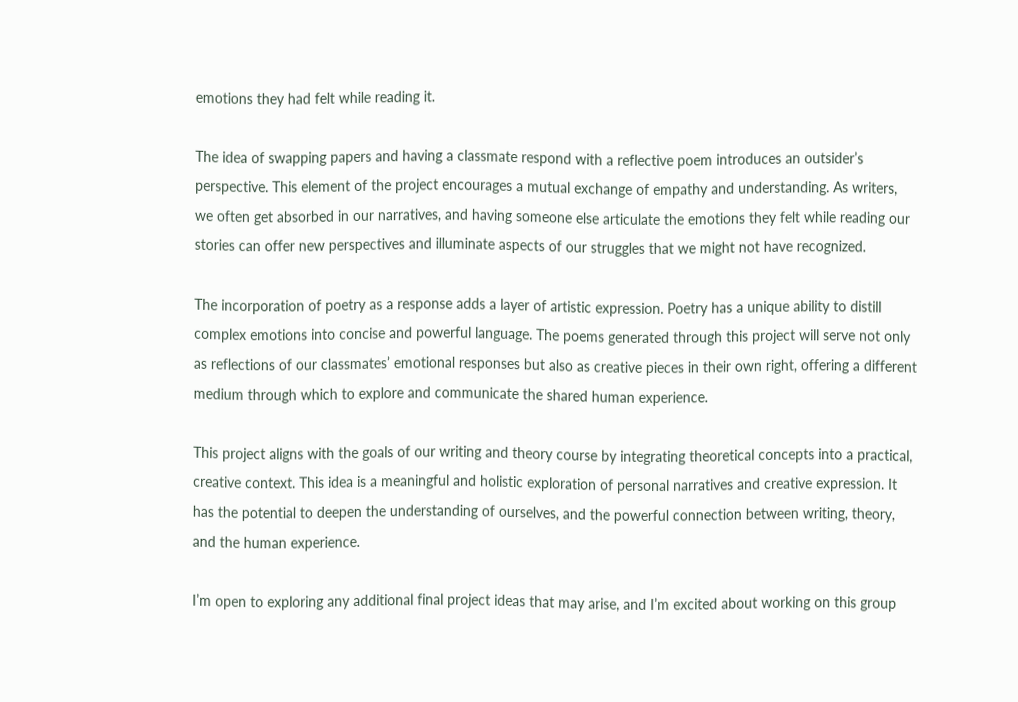emotions they had felt while reading it.

The idea of swapping papers and having a classmate respond with a reflective poem introduces an outsider’s perspective. This element of the project encourages a mutual exchange of empathy and understanding. As writers, we often get absorbed in our narratives, and having someone else articulate the emotions they felt while reading our stories can offer new perspectives and illuminate aspects of our struggles that we might not have recognized.

The incorporation of poetry as a response adds a layer of artistic expression. Poetry has a unique ability to distill complex emotions into concise and powerful language. The poems generated through this project will serve not only as reflections of our classmates’ emotional responses but also as creative pieces in their own right, offering a different medium through which to explore and communicate the shared human experience.

This project aligns with the goals of our writing and theory course by integrating theoretical concepts into a practical, creative context. This idea is a meaningful and holistic exploration of personal narratives and creative expression. It has the potential to deepen the understanding of ourselves, and the powerful connection between writing, theory, and the human experience.

I’m open to exploring any additional final project ideas that may arise, and I’m excited about working on this group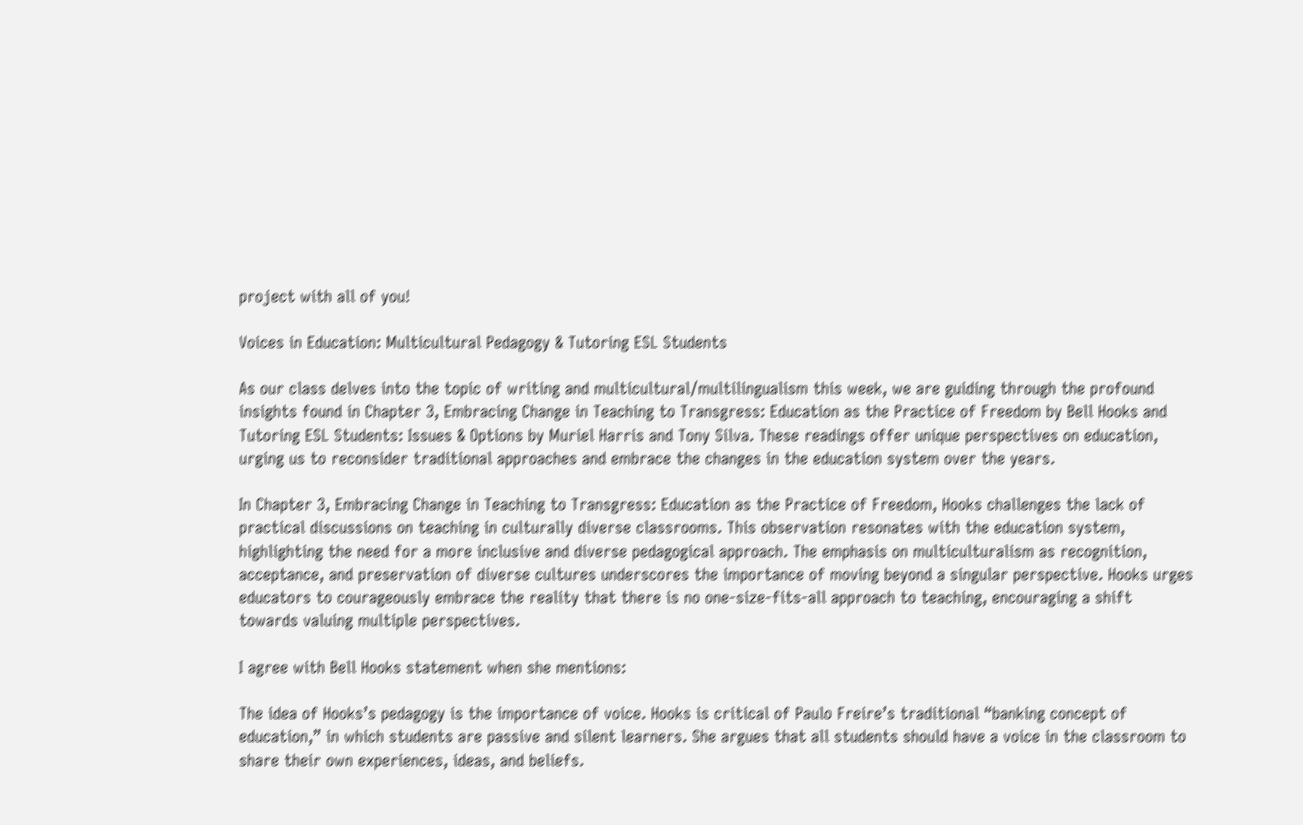project with all of you!

Voices in Education: Multicultural Pedagogy & Tutoring ESL Students

As our class delves into the topic of writing and multicultural/multilingualism this week, we are guiding through the profound insights found in Chapter 3, Embracing Change in Teaching to Transgress: Education as the Practice of Freedom by Bell Hooks and Tutoring ESL Students: Issues & Options by Muriel Harris and Tony Silva. These readings offer unique perspectives on education, urging us to reconsider traditional approaches and embrace the changes in the education system over the years.

In Chapter 3, Embracing Change in Teaching to Transgress: Education as the Practice of Freedom, Hooks challenges the lack of practical discussions on teaching in culturally diverse classrooms. This observation resonates with the education system, highlighting the need for a more inclusive and diverse pedagogical approach. The emphasis on multiculturalism as recognition, acceptance, and preservation of diverse cultures underscores the importance of moving beyond a singular perspective. Hooks urges educators to courageously embrace the reality that there is no one-size-fits-all approach to teaching, encouraging a shift towards valuing multiple perspectives.

I agree with Bell Hooks statement when she mentions:

The idea of Hooks’s pedagogy is the importance of voice. Hooks is critical of Paulo Freire’s traditional “banking concept of education,” in which students are passive and silent learners. She argues that all students should have a voice in the classroom to share their own experiences, ideas, and beliefs.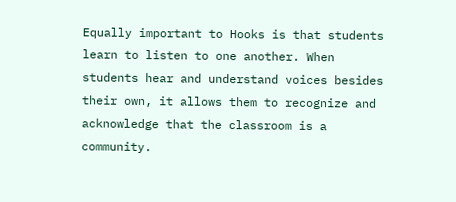Equally important to Hooks is that students learn to listen to one another. When students hear and understand voices besides their own, it allows them to recognize and acknowledge that the classroom is a community.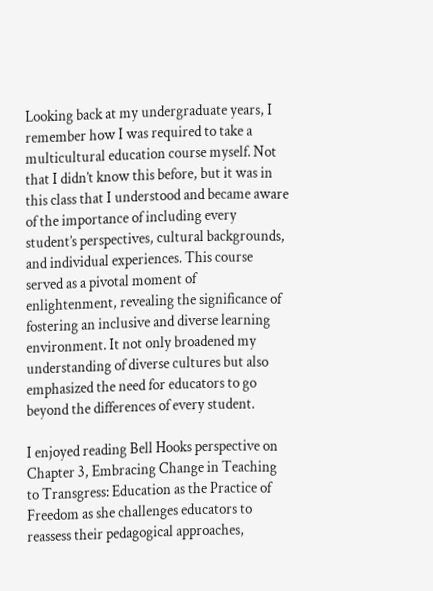Looking back at my undergraduate years, I remember how I was required to take a multicultural education course myself. Not that I didn’t know this before, but it was in this class that I understood and became aware of the importance of including every student’s perspectives, cultural backgrounds, and individual experiences. This course served as a pivotal moment of enlightenment, revealing the significance of fostering an inclusive and diverse learning environment. It not only broadened my understanding of diverse cultures but also emphasized the need for educators to go beyond the differences of every student.

I enjoyed reading Bell Hooks perspective on Chapter 3, Embracing Change in Teaching to Transgress: Education as the Practice of Freedom as she challenges educators to reassess their pedagogical approaches,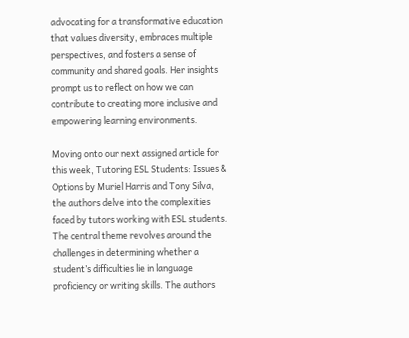advocating for a transformative education that values diversity, embraces multiple perspectives, and fosters a sense of community and shared goals. Her insights prompt us to reflect on how we can contribute to creating more inclusive and empowering learning environments.

Moving onto our next assigned article for this week, Tutoring ESL Students: Issues & Options by Muriel Harris and Tony Silva, the authors delve into the complexities faced by tutors working with ESL students. The central theme revolves around the challenges in determining whether a student’s difficulties lie in language proficiency or writing skills. The authors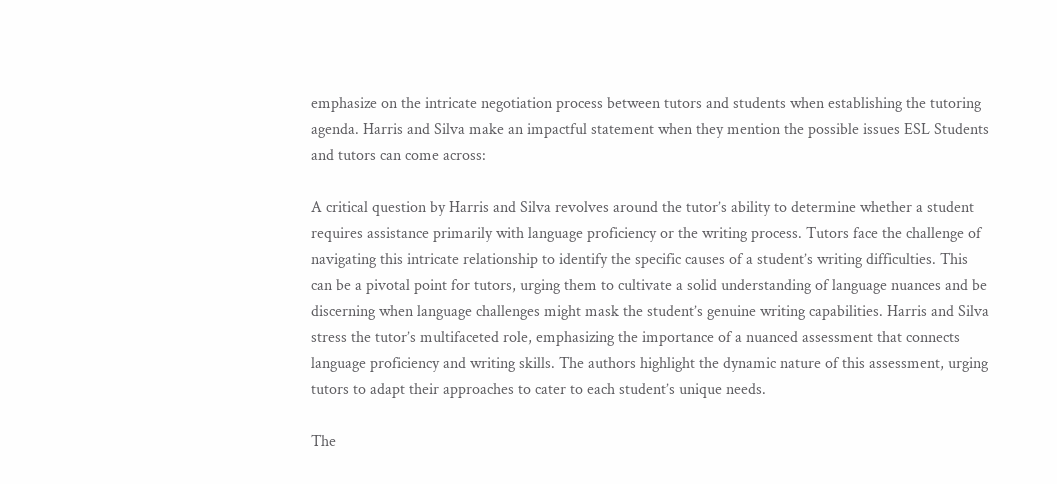emphasize on the intricate negotiation process between tutors and students when establishing the tutoring agenda. Harris and Silva make an impactful statement when they mention the possible issues ESL Students and tutors can come across:

A critical question by Harris and Silva revolves around the tutor’s ability to determine whether a student requires assistance primarily with language proficiency or the writing process. Tutors face the challenge of navigating this intricate relationship to identify the specific causes of a student’s writing difficulties. This can be a pivotal point for tutors, urging them to cultivate a solid understanding of language nuances and be discerning when language challenges might mask the student’s genuine writing capabilities. Harris and Silva stress the tutor’s multifaceted role, emphasizing the importance of a nuanced assessment that connects language proficiency and writing skills. The authors highlight the dynamic nature of this assessment, urging tutors to adapt their approaches to cater to each student’s unique needs.

The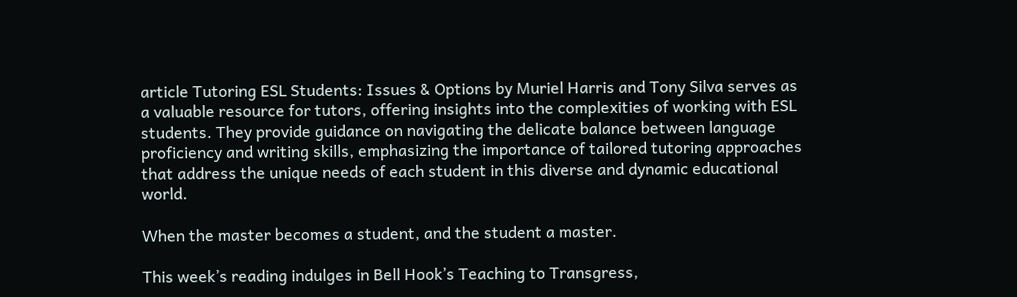article Tutoring ESL Students: Issues & Options by Muriel Harris and Tony Silva serves as a valuable resource for tutors, offering insights into the complexities of working with ESL students. They provide guidance on navigating the delicate balance between language proficiency and writing skills, emphasizing the importance of tailored tutoring approaches that address the unique needs of each student in this diverse and dynamic educational world.

When the master becomes a student, and the student a master.

This week’s reading indulges in Bell Hook’s Teaching to Transgress,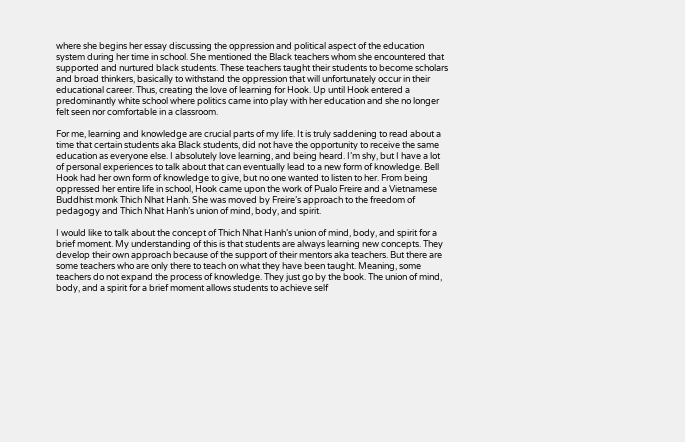where she begins her essay discussing the oppression and political aspect of the education system during her time in school. She mentioned the Black teachers whom she encountered that supported and nurtured black students. These teachers taught their students to become scholars and broad thinkers, basically to withstand the oppression that will unfortunately occur in their educational career. Thus, creating the love of learning for Hook. Up until Hook entered a predominantly white school where politics came into play with her education and she no longer felt seen nor comfortable in a classroom.

For me, learning and knowledge are crucial parts of my life. It is truly saddening to read about a time that certain students aka Black students, did not have the opportunity to receive the same education as everyone else. I absolutely love learning, and being heard. I’m shy, but I have a lot of personal experiences to talk about that can eventually lead to a new form of knowledge. Bell Hook had her own form of knowledge to give, but no one wanted to listen to her. From being oppressed her entire life in school, Hook came upon the work of Pualo Freire and a Vietnamese Buddhist monk Thich Nhat Hanh. She was moved by Freire’s approach to the freedom of pedagogy and Thich Nhat Hanh’s union of mind, body, and spirit.

I would like to talk about the concept of Thich Nhat Hanh’s union of mind, body, and spirit for a brief moment. My understanding of this is that students are always learning new concepts. They develop their own approach because of the support of their mentors aka teachers. But there are some teachers who are only there to teach on what they have been taught. Meaning, some teachers do not expand the process of knowledge. They just go by the book. The union of mind, body, and a spirit for a brief moment allows students to achieve self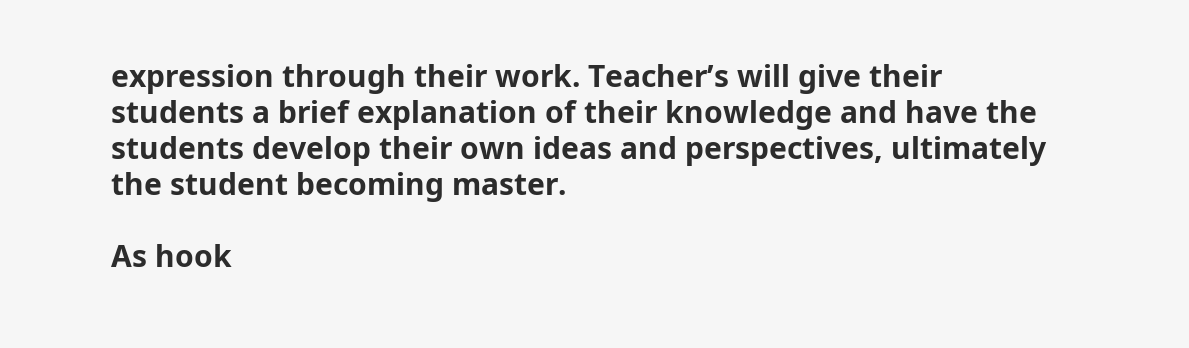expression through their work. Teacher’s will give their students a brief explanation of their knowledge and have the students develop their own ideas and perspectives, ultimately the student becoming master.

As hook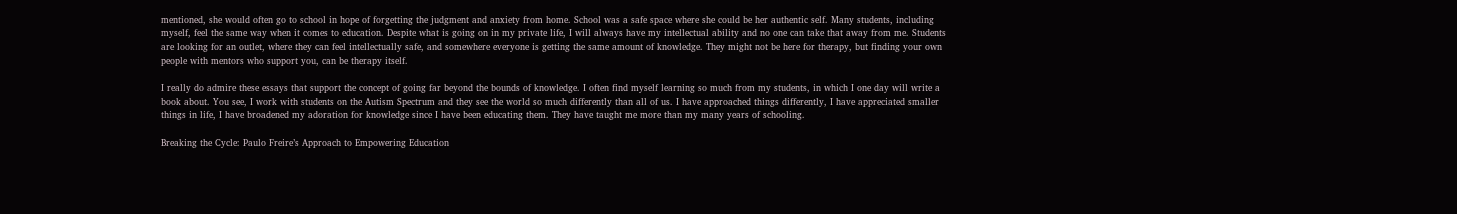mentioned, she would often go to school in hope of forgetting the judgment and anxiety from home. School was a safe space where she could be her authentic self. Many students, including myself, feel the same way when it comes to education. Despite what is going on in my private life, I will always have my intellectual ability and no one can take that away from me. Students are looking for an outlet, where they can feel intellectually safe, and somewhere everyone is getting the same amount of knowledge. They might not be here for therapy, but finding your own people with mentors who support you, can be therapy itself.

I really do admire these essays that support the concept of going far beyond the bounds of knowledge. I often find myself learning so much from my students, in which I one day will write a book about. You see, I work with students on the Autism Spectrum and they see the world so much differently than all of us. I have approached things differently, I have appreciated smaller things in life, I have broadened my adoration for knowledge since I have been educating them. They have taught me more than my many years of schooling.

Breaking the Cycle: Paulo Freire’s Approach to Empowering Education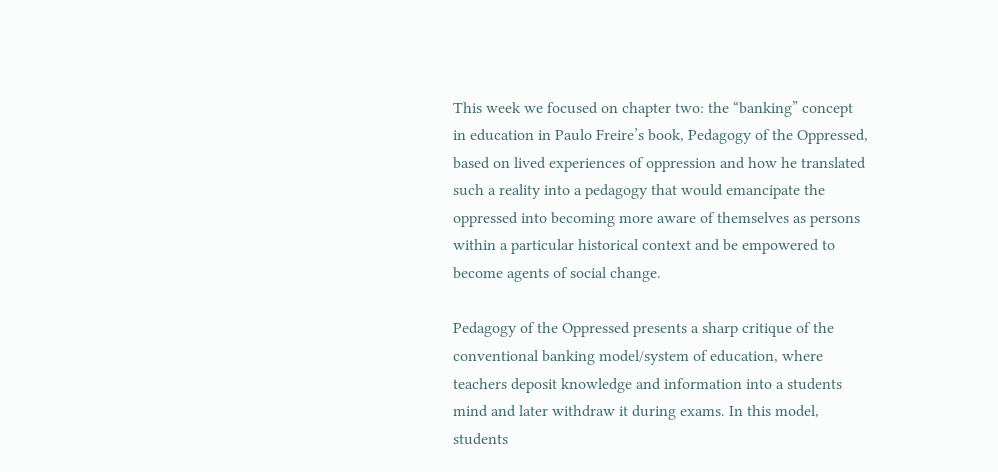This week we focused on chapter two: the “banking” concept in education in Paulo Freire’s book, Pedagogy of the Oppressed, based on lived experiences of oppression and how he translated such a reality into a pedagogy that would emancipate the oppressed into becoming more aware of themselves as persons within a particular historical context and be empowered to become agents of social change.

Pedagogy of the Oppressed presents a sharp critique of the conventional banking model/system of education, where teachers deposit knowledge and information into a students mind and later withdraw it during exams. In this model, students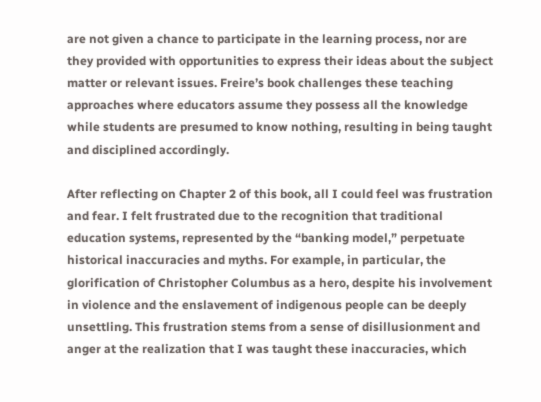are not given a chance to participate in the learning process, nor are they provided with opportunities to express their ideas about the subject matter or relevant issues. Freire’s book challenges these teaching approaches where educators assume they possess all the knowledge while students are presumed to know nothing, resulting in being taught and disciplined accordingly.

After reflecting on Chapter 2 of this book, all I could feel was frustration and fear. I felt frustrated due to the recognition that traditional education systems, represented by the “banking model,” perpetuate historical inaccuracies and myths. For example, in particular, the glorification of Christopher Columbus as a hero, despite his involvement in violence and the enslavement of indigenous people can be deeply unsettling. This frustration stems from a sense of disillusionment and anger at the realization that I was taught these inaccuracies, which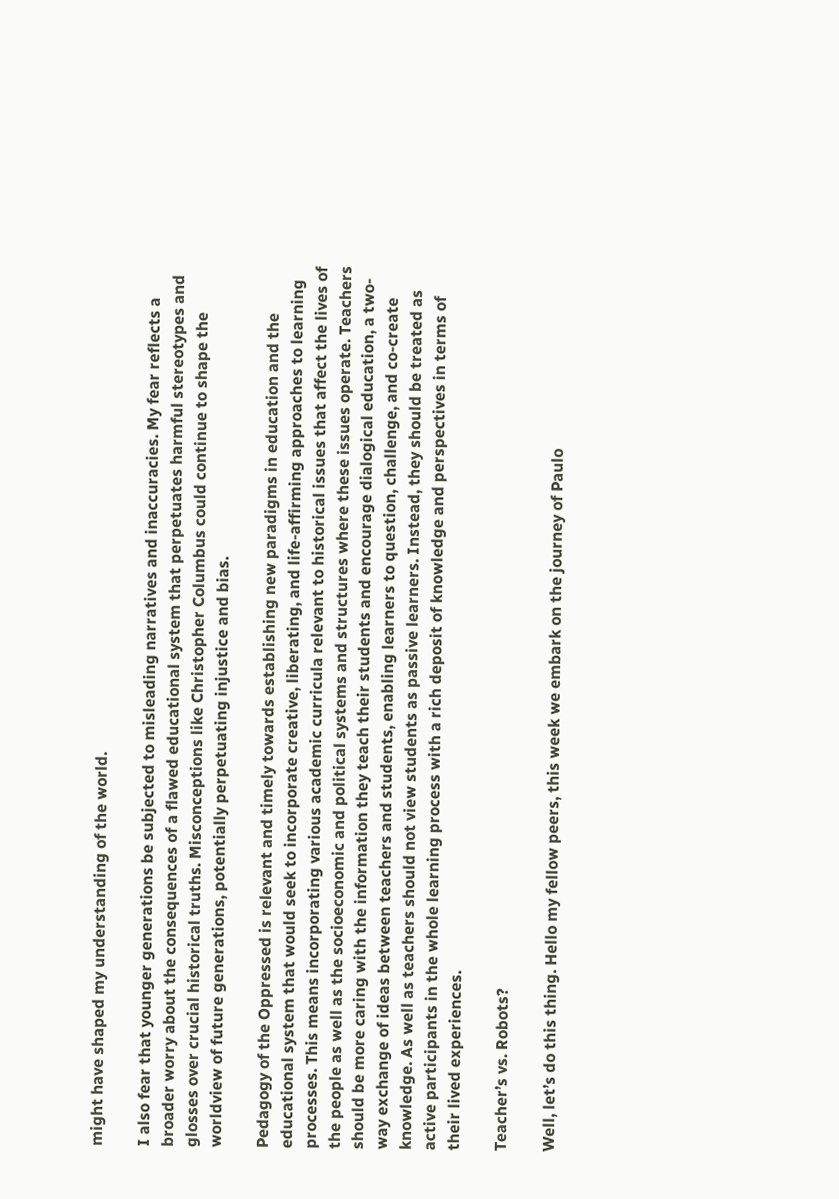might have shaped my understanding of the world.

I also fear that younger generations be subjected to misleading narratives and inaccuracies. My fear reflects a broader worry about the consequences of a flawed educational system that perpetuates harmful stereotypes and glosses over crucial historical truths. Misconceptions like Christopher Columbus could continue to shape the worldview of future generations, potentially perpetuating injustice and bias.

Pedagogy of the Oppressed is relevant and timely towards establishing new paradigms in education and the educational system that would seek to incorporate creative, liberating, and life-affirming approaches to learning processes. This means incorporating various academic curricula relevant to historical issues that affect the lives of the people as well as the socioeconomic and political systems and structures where these issues operate. Teachers should be more caring with the information they teach their students and encourage dialogical education, a two-way exchange of ideas between teachers and students, enabling learners to question, challenge, and co-create knowledge. As well as teachers should not view students as passive learners. Instead, they should be treated as active participants in the whole learning process with a rich deposit of knowledge and perspectives in terms of their lived experiences.

Teacher’s vs. Robots?

Well, let’s do this thing. Hello my fellow peers, this week we embark on the journey of Paulo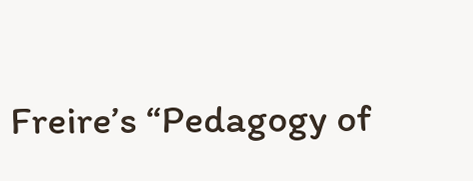Freire’s “Pedagogy of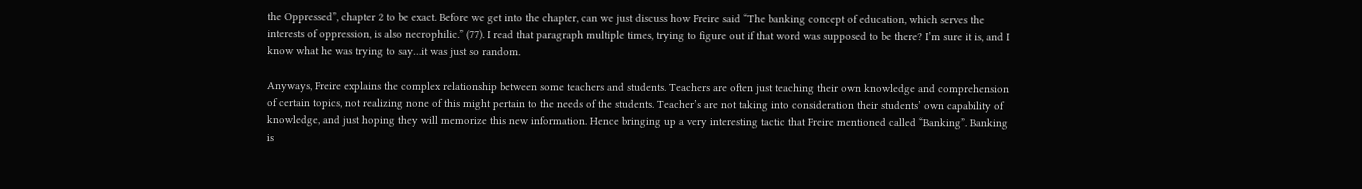the Oppressed”, chapter 2 to be exact. Before we get into the chapter, can we just discuss how Freire said “The banking concept of education, which serves the interests of oppression, is also necrophilic.” (77). I read that paragraph multiple times, trying to figure out if that word was supposed to be there? I’m sure it is, and I know what he was trying to say…it was just so random.

Anyways, Freire explains the complex relationship between some teachers and students. Teachers are often just teaching their own knowledge and comprehension of certain topics, not realizing none of this might pertain to the needs of the students. Teacher’s are not taking into consideration their students’ own capability of knowledge, and just hoping they will memorize this new information. Hence bringing up a very interesting tactic that Freire mentioned called “Banking”. Banking is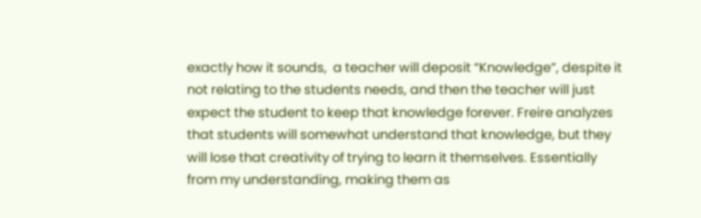exactly how it sounds,  a teacher will deposit “Knowledge”, despite it not relating to the students needs, and then the teacher will just expect the student to keep that knowledge forever. Freire analyzes that students will somewhat understand that knowledge, but they will lose that creativity of trying to learn it themselves. Essentially from my understanding, making them as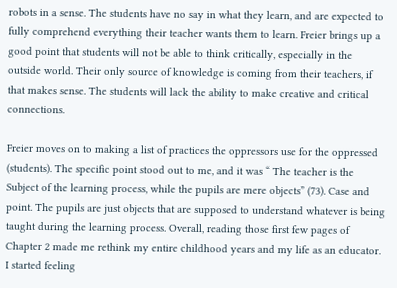robots in a sense. The students have no say in what they learn, and are expected to fully comprehend everything their teacher wants them to learn. Freier brings up a good point that students will not be able to think critically, especially in the outside world. Their only source of knowledge is coming from their teachers, if that makes sense. The students will lack the ability to make creative and critical connections.

Freier moves on to making a list of practices the oppressors use for the oppressed (students). The specific point stood out to me, and it was “ The teacher is the Subject of the learning process, while the pupils are mere objects” (73). Case and point. The pupils are just objects that are supposed to understand whatever is being taught during the learning process. Overall, reading those first few pages of Chapter 2 made me rethink my entire childhood years and my life as an educator. I started feeling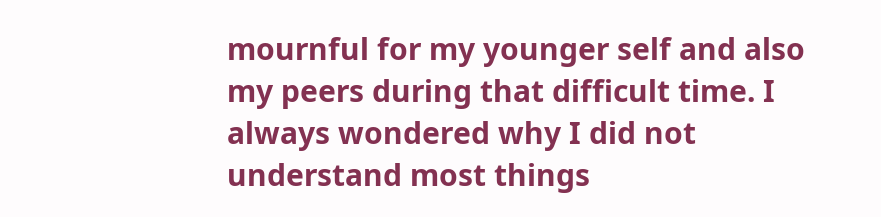mournful for my younger self and also my peers during that difficult time. I always wondered why I did not understand most things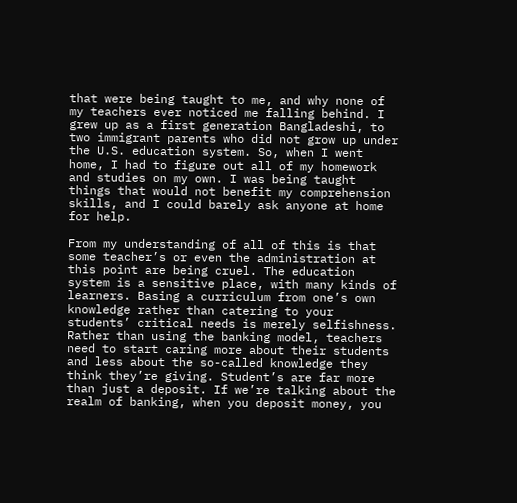that were being taught to me, and why none of my teachers ever noticed me falling behind. I grew up as a first generation Bangladeshi, to two immigrant parents who did not grow up under the U.S. education system. So, when I went home, I had to figure out all of my homework and studies on my own. I was being taught things that would not benefit my comprehension skills, and I could barely ask anyone at home for help.

From my understanding of all of this is that some teacher’s or even the administration at this point are being cruel. The education system is a sensitive place, with many kinds of learners. Basing a curriculum from one’s own knowledge rather than catering to your students’ critical needs is merely selfishness. Rather than using the banking model, teachers need to start caring more about their students and less about the so-called knowledge they think they’re giving. Student’s are far more than just a deposit. If we’re talking about the realm of banking, when you deposit money, you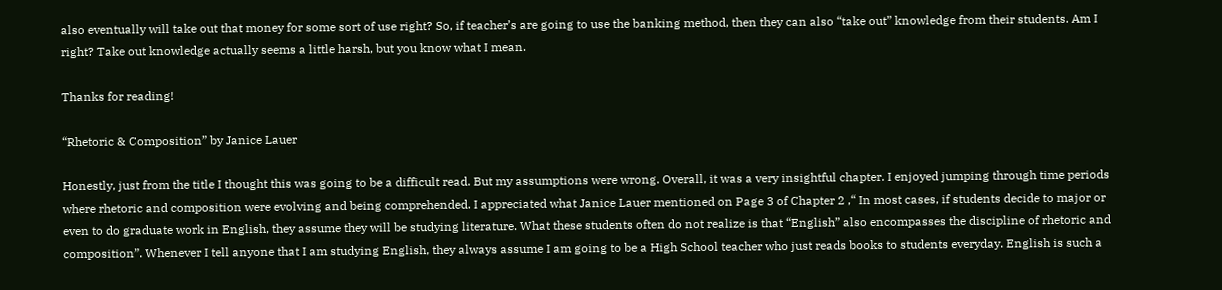also eventually will take out that money for some sort of use right? So, if teacher’s are going to use the banking method, then they can also “take out” knowledge from their students. Am I right? Take out knowledge actually seems a little harsh, but you know what I mean.

Thanks for reading!

“Rhetoric & Composition” by Janice Lauer

Honestly, just from the title I thought this was going to be a difficult read. But my assumptions were wrong. Overall, it was a very insightful chapter. I enjoyed jumping through time periods where rhetoric and composition were evolving and being comprehended. I appreciated what Janice Lauer mentioned on Page 3 of Chapter 2 ,“ In most cases, if students decide to major or even to do graduate work in English, they assume they will be studying literature. What these students often do not realize is that “English” also encompasses the discipline of rhetoric and composition”. Whenever I tell anyone that I am studying English, they always assume I am going to be a High School teacher who just reads books to students everyday. English is such a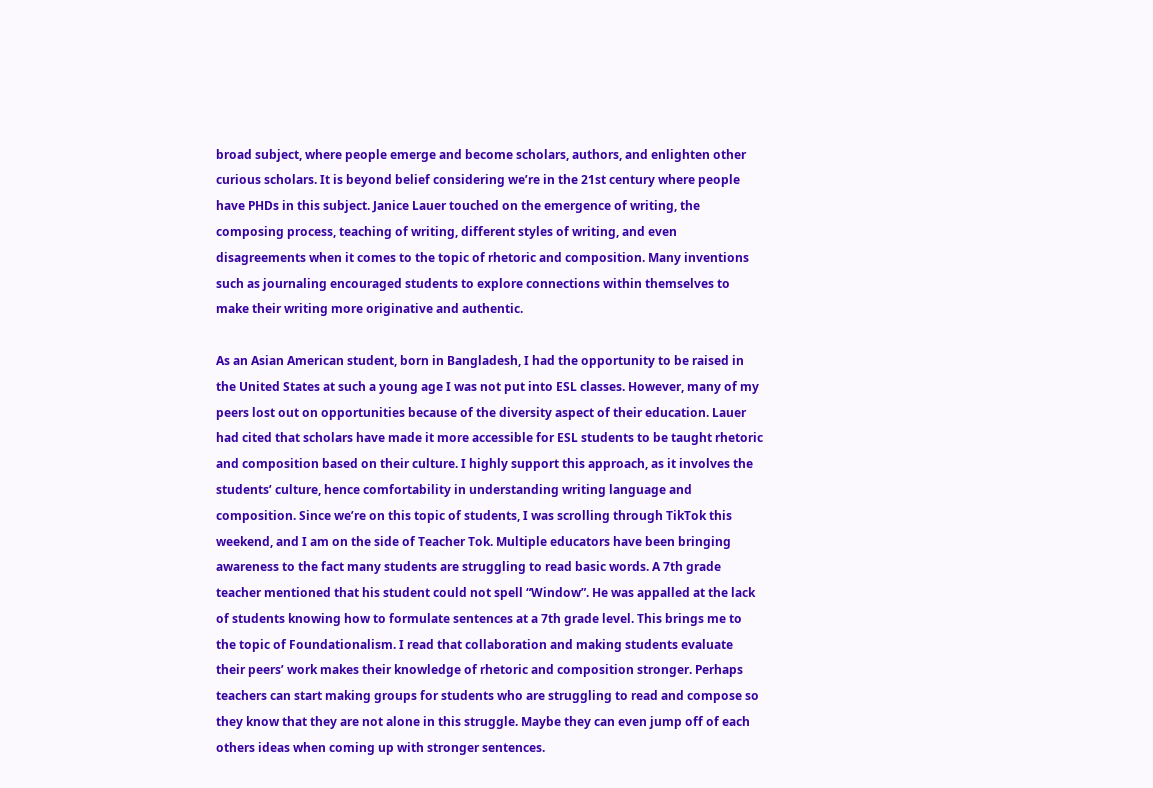broad subject, where people emerge and become scholars, authors, and enlighten other curious scholars. It is beyond belief considering we’re in the 21st century where people have PHDs in this subject. Janice Lauer touched on the emergence of writing, the composing process, teaching of writing, different styles of writing, and even disagreements when it comes to the topic of rhetoric and composition. Many inventions such as journaling encouraged students to explore connections within themselves to make their writing more originative and authentic.

As an Asian American student, born in Bangladesh, I had the opportunity to be raised in the United States at such a young age I was not put into ESL classes. However, many of my peers lost out on opportunities because of the diversity aspect of their education. Lauer had cited that scholars have made it more accessible for ESL students to be taught rhetoric and composition based on their culture. I highly support this approach, as it involves the students’ culture, hence comfortability in understanding writing language and composition. Since we’re on this topic of students, I was scrolling through TikTok this weekend, and I am on the side of Teacher Tok. Multiple educators have been bringing awareness to the fact many students are struggling to read basic words. A 7th grade teacher mentioned that his student could not spell “Window”. He was appalled at the lack of students knowing how to formulate sentences at a 7th grade level. This brings me to the topic of Foundationalism. I read that collaboration and making students evaluate their peers’ work makes their knowledge of rhetoric and composition stronger. Perhaps teachers can start making groups for students who are struggling to read and compose so they know that they are not alone in this struggle. Maybe they can even jump off of each others ideas when coming up with stronger sentences.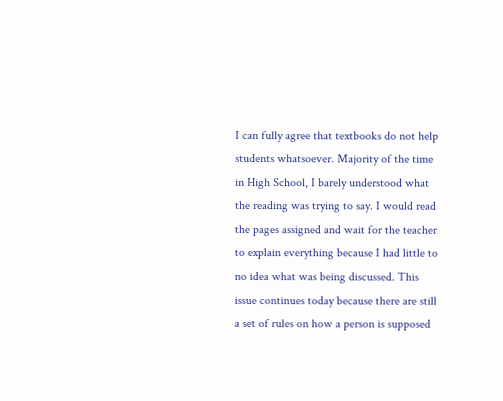I can fully agree that textbooks do not help students whatsoever. Majority of the time in High School, I barely understood what the reading was trying to say. I would read the pages assigned and wait for the teacher to explain everything because I had little to no idea what was being discussed. This issue continues today because there are still a set of rules on how a person is supposed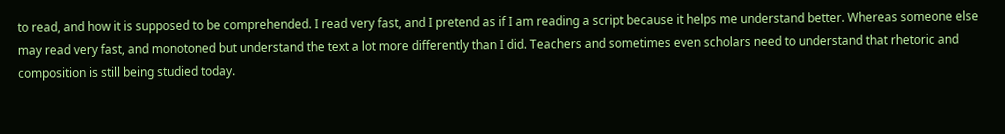to read, and how it is supposed to be comprehended. I read very fast, and I pretend as if I am reading a script because it helps me understand better. Whereas someone else may read very fast, and monotoned but understand the text a lot more differently than I did. Teachers and sometimes even scholars need to understand that rhetoric and composition is still being studied today.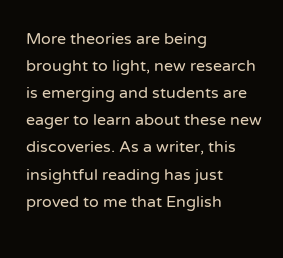More theories are being brought to light, new research is emerging and students are eager to learn about these new discoveries. As a writer, this insightful reading has just proved to me that English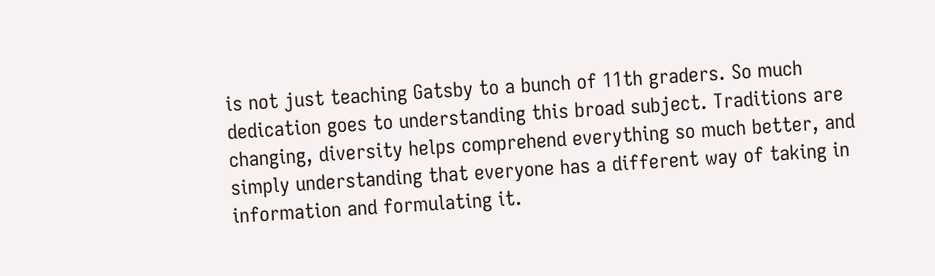is not just teaching Gatsby to a bunch of 11th graders. So much dedication goes to understanding this broad subject. Traditions are changing, diversity helps comprehend everything so much better, and simply understanding that everyone has a different way of taking in information and formulating it.